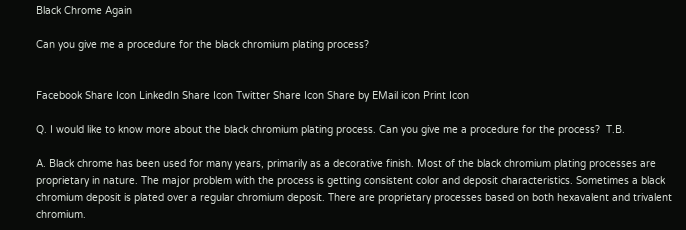Black Chrome Again

Can you give me a procedure for the black chromium plating process?


Facebook Share Icon LinkedIn Share Icon Twitter Share Icon Share by EMail icon Print Icon

Q. I would like to know more about the black chromium plating process. Can you give me a procedure for the process?  T.B.

A. Black chrome has been used for many years, primarily as a decorative finish. Most of the black chromium plating processes are proprietary in nature. The major problem with the process is getting consistent color and deposit characteristics. Sometimes a black chromium deposit is plated over a regular chromium deposit. There are proprietary processes based on both hexavalent and trivalent chromium.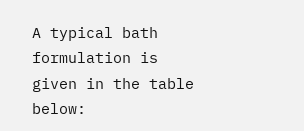A typical bath formulation is given in the table below: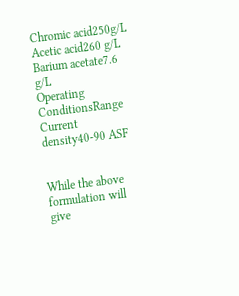Chromic acid250g/L
Acetic acid260 g/L
Barium acetate7.6 g/L
Operating ConditionsRange
Current density40-90 ASF


While the above formulation will give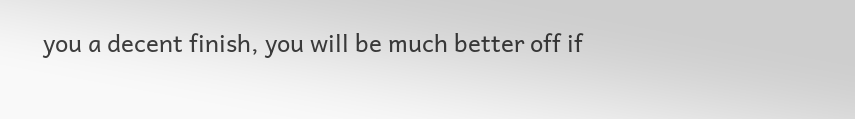you a decent finish, you will be much better off if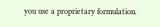you use a proprietary formulation.